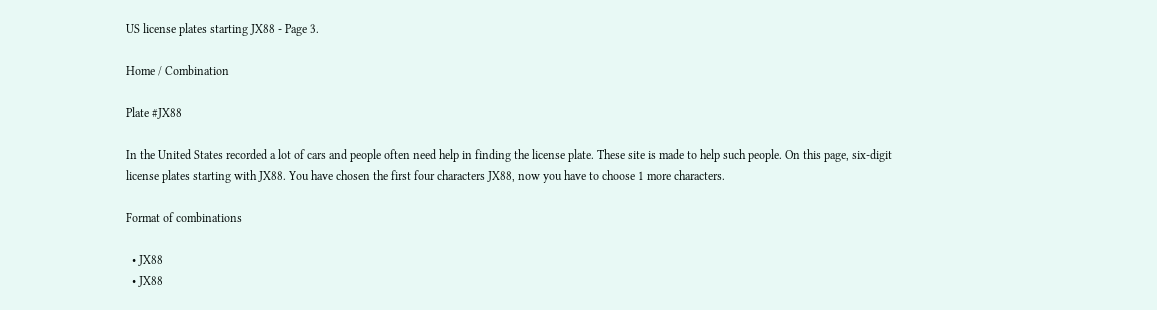US license plates starting JX88 - Page 3.

Home / Combination

Plate #JX88

In the United States recorded a lot of cars and people often need help in finding the license plate. These site is made to help such people. On this page, six-digit license plates starting with JX88. You have chosen the first four characters JX88, now you have to choose 1 more characters.

Format of combinations

  • JX88
  • JX88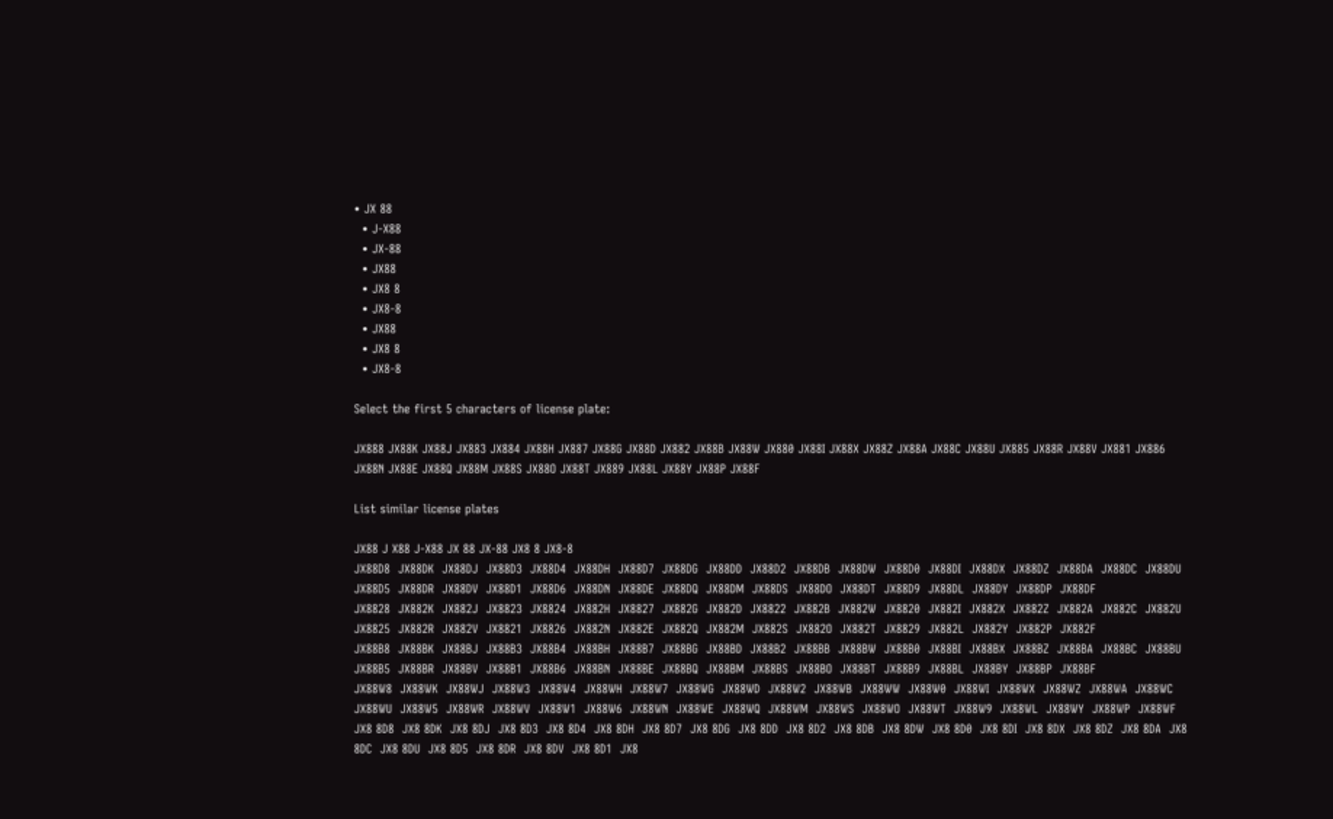• JX 88
  • J-X88
  • JX-88
  • JX88
  • JX8 8
  • JX8-8
  • JX88
  • JX8 8
  • JX8-8

Select the first 5 characters of license plate:

JX888 JX88K JX88J JX883 JX884 JX88H JX887 JX88G JX88D JX882 JX88B JX88W JX880 JX88I JX88X JX88Z JX88A JX88C JX88U JX885 JX88R JX88V JX881 JX886 JX88N JX88E JX88Q JX88M JX88S JX88O JX88T JX889 JX88L JX88Y JX88P JX88F

List similar license plates

JX88 J X88 J-X88 JX 88 JX-88 JX8 8 JX8-8
JX88D8  JX88DK  JX88DJ  JX88D3  JX88D4  JX88DH  JX88D7  JX88DG  JX88DD  JX88D2  JX88DB  JX88DW  JX88D0  JX88DI  JX88DX  JX88DZ  JX88DA  JX88DC  JX88DU  JX88D5  JX88DR  JX88DV  JX88D1  JX88D6  JX88DN  JX88DE  JX88DQ  JX88DM  JX88DS  JX88DO  JX88DT  JX88D9  JX88DL  JX88DY  JX88DP  JX88DF
JX8828  JX882K  JX882J  JX8823  JX8824  JX882H  JX8827  JX882G  JX882D  JX8822  JX882B  JX882W  JX8820  JX882I  JX882X  JX882Z  JX882A  JX882C  JX882U  JX8825  JX882R  JX882V  JX8821  JX8826  JX882N  JX882E  JX882Q  JX882M  JX882S  JX882O  JX882T  JX8829  JX882L  JX882Y  JX882P  JX882F
JX88B8  JX88BK  JX88BJ  JX88B3  JX88B4  JX88BH  JX88B7  JX88BG  JX88BD  JX88B2  JX88BB  JX88BW  JX88B0  JX88BI  JX88BX  JX88BZ  JX88BA  JX88BC  JX88BU  JX88B5  JX88BR  JX88BV  JX88B1  JX88B6  JX88BN  JX88BE  JX88BQ  JX88BM  JX88BS  JX88BO  JX88BT  JX88B9  JX88BL  JX88BY  JX88BP  JX88BF
JX88W8  JX88WK  JX88WJ  JX88W3  JX88W4  JX88WH  JX88W7  JX88WG  JX88WD  JX88W2  JX88WB  JX88WW  JX88W0  JX88WI  JX88WX  JX88WZ  JX88WA  JX88WC  JX88WU  JX88W5  JX88WR  JX88WV  JX88W1  JX88W6  JX88WN  JX88WE  JX88WQ  JX88WM  JX88WS  JX88WO  JX88WT  JX88W9  JX88WL  JX88WY  JX88WP  JX88WF
JX8 8D8  JX8 8DK  JX8 8DJ  JX8 8D3  JX8 8D4  JX8 8DH  JX8 8D7  JX8 8DG  JX8 8DD  JX8 8D2  JX8 8DB  JX8 8DW  JX8 8D0  JX8 8DI  JX8 8DX  JX8 8DZ  JX8 8DA  JX8 8DC  JX8 8DU  JX8 8D5  JX8 8DR  JX8 8DV  JX8 8D1  JX8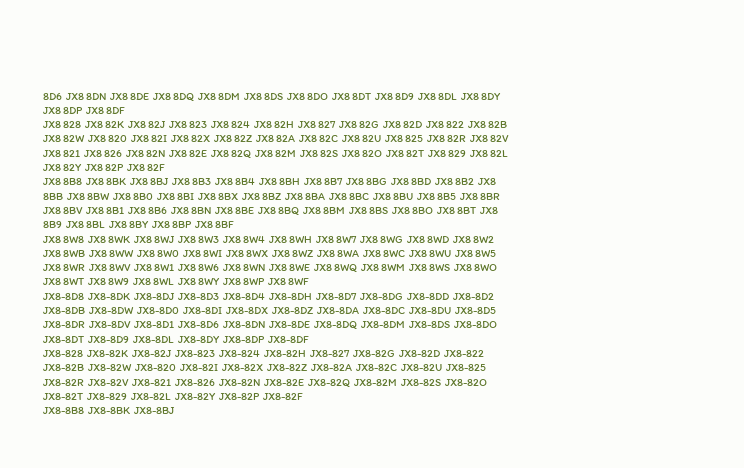8D6  JX8 8DN  JX8 8DE  JX8 8DQ  JX8 8DM  JX8 8DS  JX8 8DO  JX8 8DT  JX8 8D9  JX8 8DL  JX8 8DY  JX8 8DP  JX8 8DF
JX8 828  JX8 82K  JX8 82J  JX8 823  JX8 824  JX8 82H  JX8 827  JX8 82G  JX8 82D  JX8 822  JX8 82B  JX8 82W  JX8 820  JX8 82I  JX8 82X  JX8 82Z  JX8 82A  JX8 82C  JX8 82U  JX8 825  JX8 82R  JX8 82V  JX8 821  JX8 826  JX8 82N  JX8 82E  JX8 82Q  JX8 82M  JX8 82S  JX8 82O  JX8 82T  JX8 829  JX8 82L  JX8 82Y  JX8 82P  JX8 82F
JX8 8B8  JX8 8BK  JX8 8BJ  JX8 8B3  JX8 8B4  JX8 8BH  JX8 8B7  JX8 8BG  JX8 8BD  JX8 8B2  JX8 8BB  JX8 8BW  JX8 8B0  JX8 8BI  JX8 8BX  JX8 8BZ  JX8 8BA  JX8 8BC  JX8 8BU  JX8 8B5  JX8 8BR  JX8 8BV  JX8 8B1  JX8 8B6  JX8 8BN  JX8 8BE  JX8 8BQ  JX8 8BM  JX8 8BS  JX8 8BO  JX8 8BT  JX8 8B9  JX8 8BL  JX8 8BY  JX8 8BP  JX8 8BF
JX8 8W8  JX8 8WK  JX8 8WJ  JX8 8W3  JX8 8W4  JX8 8WH  JX8 8W7  JX8 8WG  JX8 8WD  JX8 8W2  JX8 8WB  JX8 8WW  JX8 8W0  JX8 8WI  JX8 8WX  JX8 8WZ  JX8 8WA  JX8 8WC  JX8 8WU  JX8 8W5  JX8 8WR  JX8 8WV  JX8 8W1  JX8 8W6  JX8 8WN  JX8 8WE  JX8 8WQ  JX8 8WM  JX8 8WS  JX8 8WO  JX8 8WT  JX8 8W9  JX8 8WL  JX8 8WY  JX8 8WP  JX8 8WF
JX8-8D8  JX8-8DK  JX8-8DJ  JX8-8D3  JX8-8D4  JX8-8DH  JX8-8D7  JX8-8DG  JX8-8DD  JX8-8D2  JX8-8DB  JX8-8DW  JX8-8D0  JX8-8DI  JX8-8DX  JX8-8DZ  JX8-8DA  JX8-8DC  JX8-8DU  JX8-8D5  JX8-8DR  JX8-8DV  JX8-8D1  JX8-8D6  JX8-8DN  JX8-8DE  JX8-8DQ  JX8-8DM  JX8-8DS  JX8-8DO  JX8-8DT  JX8-8D9  JX8-8DL  JX8-8DY  JX8-8DP  JX8-8DF
JX8-828  JX8-82K  JX8-82J  JX8-823  JX8-824  JX8-82H  JX8-827  JX8-82G  JX8-82D  JX8-822  JX8-82B  JX8-82W  JX8-820  JX8-82I  JX8-82X  JX8-82Z  JX8-82A  JX8-82C  JX8-82U  JX8-825  JX8-82R  JX8-82V  JX8-821  JX8-826  JX8-82N  JX8-82E  JX8-82Q  JX8-82M  JX8-82S  JX8-82O  JX8-82T  JX8-829  JX8-82L  JX8-82Y  JX8-82P  JX8-82F
JX8-8B8  JX8-8BK  JX8-8BJ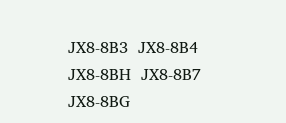JX8-8B3  JX8-8B4  JX8-8BH  JX8-8B7  JX8-8BG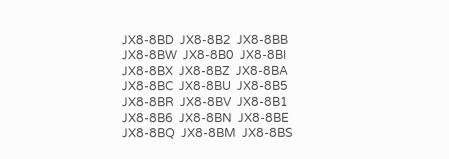JX8-8BD  JX8-8B2  JX8-8BB  JX8-8BW  JX8-8B0  JX8-8BI  JX8-8BX  JX8-8BZ  JX8-8BA  JX8-8BC  JX8-8BU  JX8-8B5  JX8-8BR  JX8-8BV  JX8-8B1  JX8-8B6  JX8-8BN  JX8-8BE  JX8-8BQ  JX8-8BM  JX8-8BS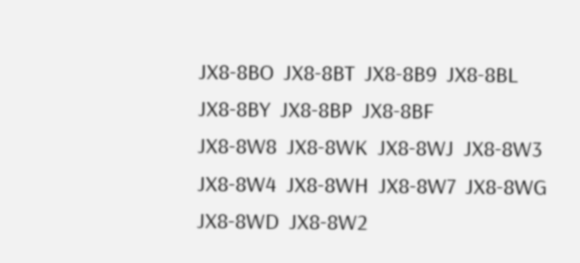JX8-8BO  JX8-8BT  JX8-8B9  JX8-8BL  JX8-8BY  JX8-8BP  JX8-8BF
JX8-8W8  JX8-8WK  JX8-8WJ  JX8-8W3  JX8-8W4  JX8-8WH  JX8-8W7  JX8-8WG  JX8-8WD  JX8-8W2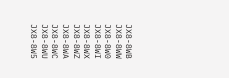JX8-8WB  JX8-8WW  JX8-8W0  JX8-8WI  JX8-8WX  JX8-8WZ  JX8-8WA  JX8-8WC  JX8-8WU  JX8-8W5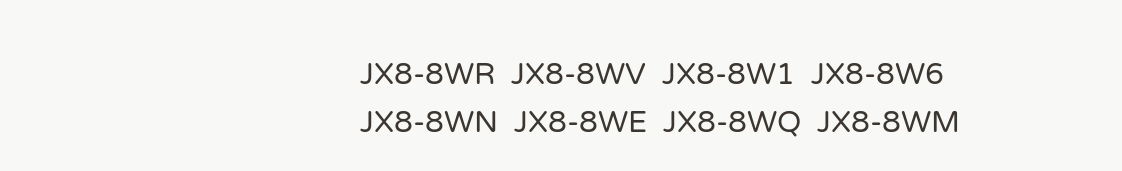JX8-8WR  JX8-8WV  JX8-8W1  JX8-8W6  JX8-8WN  JX8-8WE  JX8-8WQ  JX8-8WM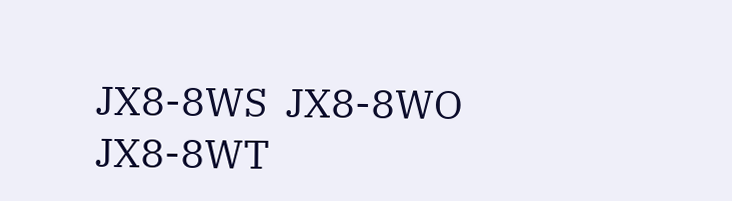JX8-8WS  JX8-8WO  JX8-8WT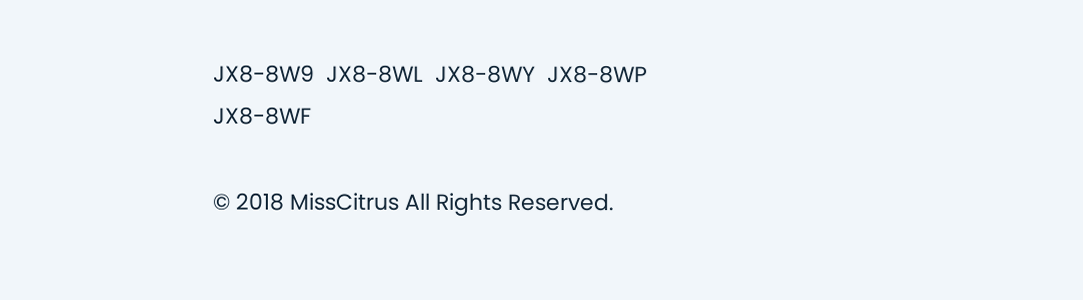JX8-8W9  JX8-8WL  JX8-8WY  JX8-8WP  JX8-8WF

© 2018 MissCitrus All Rights Reserved.